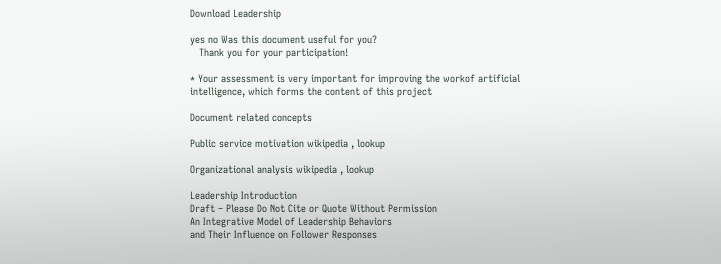Download Leadership

yes no Was this document useful for you?
   Thank you for your participation!

* Your assessment is very important for improving the workof artificial intelligence, which forms the content of this project

Document related concepts

Public service motivation wikipedia , lookup

Organizational analysis wikipedia , lookup

Leadership Introduction
Draft – Please Do Not Cite or Quote Without Permission
An Integrative Model of Leadership Behaviors
and Their Influence on Follower Responses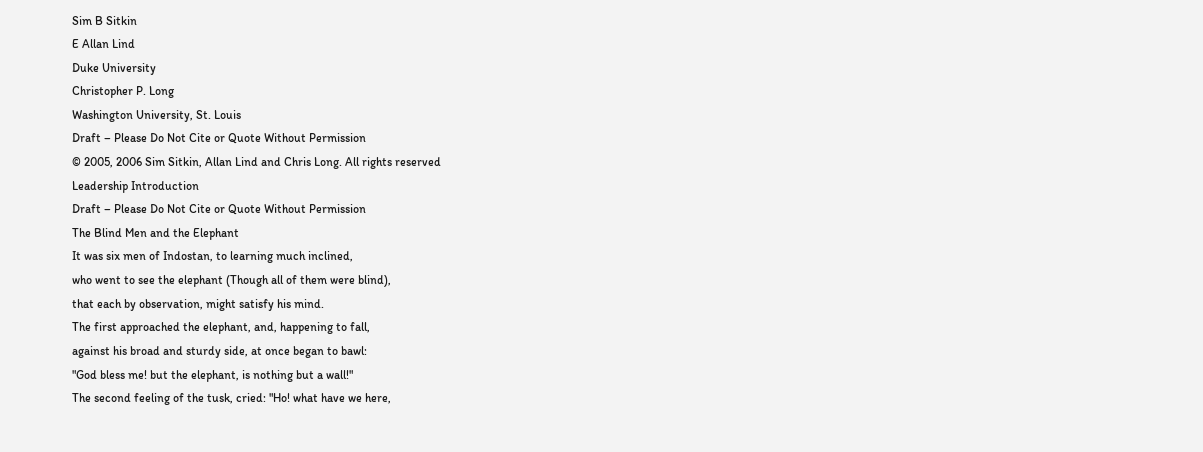Sim B Sitkin
E Allan Lind
Duke University
Christopher P. Long
Washington University, St. Louis
Draft – Please Do Not Cite or Quote Without Permission
© 2005, 2006 Sim Sitkin, Allan Lind and Chris Long. All rights reserved
Leadership Introduction
Draft – Please Do Not Cite or Quote Without Permission
The Blind Men and the Elephant
It was six men of Indostan, to learning much inclined,
who went to see the elephant (Though all of them were blind),
that each by observation, might satisfy his mind.
The first approached the elephant, and, happening to fall,
against his broad and sturdy side, at once began to bawl:
"God bless me! but the elephant, is nothing but a wall!"
The second feeling of the tusk, cried: "Ho! what have we here,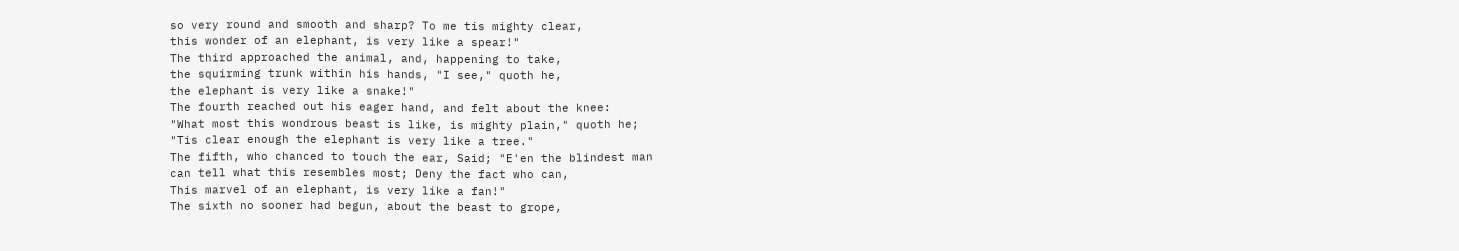so very round and smooth and sharp? To me tis mighty clear,
this wonder of an elephant, is very like a spear!"
The third approached the animal, and, happening to take,
the squirming trunk within his hands, "I see," quoth he,
the elephant is very like a snake!"
The fourth reached out his eager hand, and felt about the knee:
"What most this wondrous beast is like, is mighty plain," quoth he;
"Tis clear enough the elephant is very like a tree."
The fifth, who chanced to touch the ear, Said; "E'en the blindest man
can tell what this resembles most; Deny the fact who can,
This marvel of an elephant, is very like a fan!"
The sixth no sooner had begun, about the beast to grope,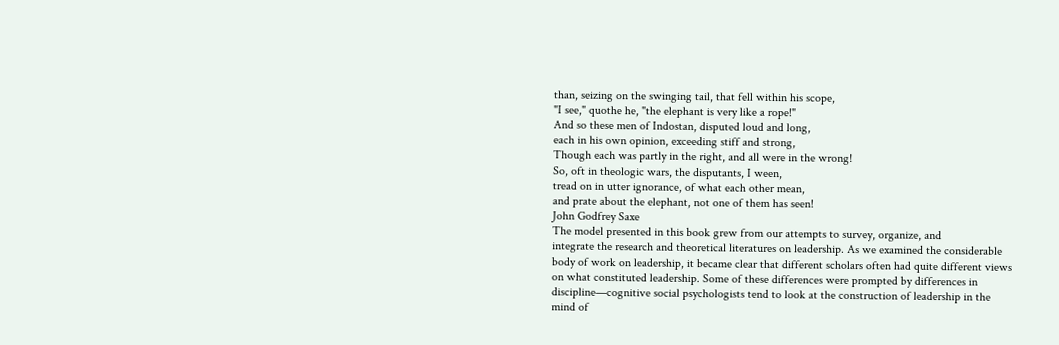than, seizing on the swinging tail, that fell within his scope,
"I see," quothe he, "the elephant is very like a rope!"
And so these men of Indostan, disputed loud and long,
each in his own opinion, exceeding stiff and strong,
Though each was partly in the right, and all were in the wrong!
So, oft in theologic wars, the disputants, I ween,
tread on in utter ignorance, of what each other mean,
and prate about the elephant, not one of them has seen!
John Godfrey Saxe
The model presented in this book grew from our attempts to survey, organize, and
integrate the research and theoretical literatures on leadership. As we examined the considerable
body of work on leadership, it became clear that different scholars often had quite different views
on what constituted leadership. Some of these differences were prompted by differences in
discipline—cognitive social psychologists tend to look at the construction of leadership in the
mind of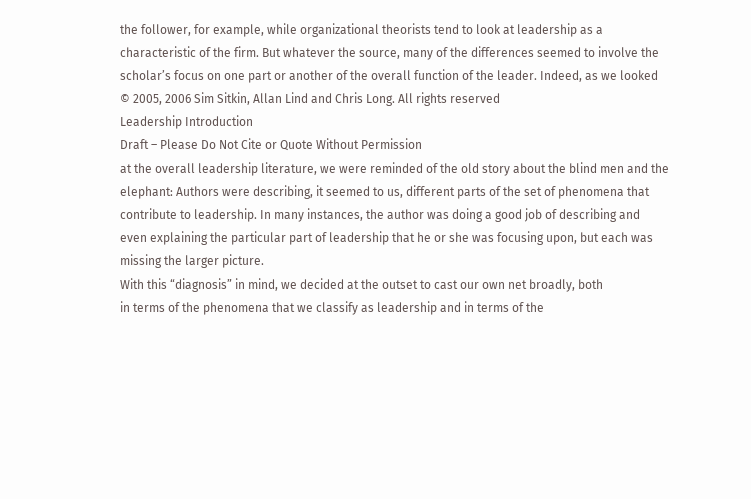the follower, for example, while organizational theorists tend to look at leadership as a
characteristic of the firm. But whatever the source, many of the differences seemed to involve the
scholar’s focus on one part or another of the overall function of the leader. Indeed, as we looked
© 2005, 2006 Sim Sitkin, Allan Lind and Chris Long. All rights reserved
Leadership Introduction
Draft – Please Do Not Cite or Quote Without Permission
at the overall leadership literature, we were reminded of the old story about the blind men and the
elephant: Authors were describing, it seemed to us, different parts of the set of phenomena that
contribute to leadership. In many instances, the author was doing a good job of describing and
even explaining the particular part of leadership that he or she was focusing upon, but each was
missing the larger picture.
With this “diagnosis” in mind, we decided at the outset to cast our own net broadly, both
in terms of the phenomena that we classify as leadership and in terms of the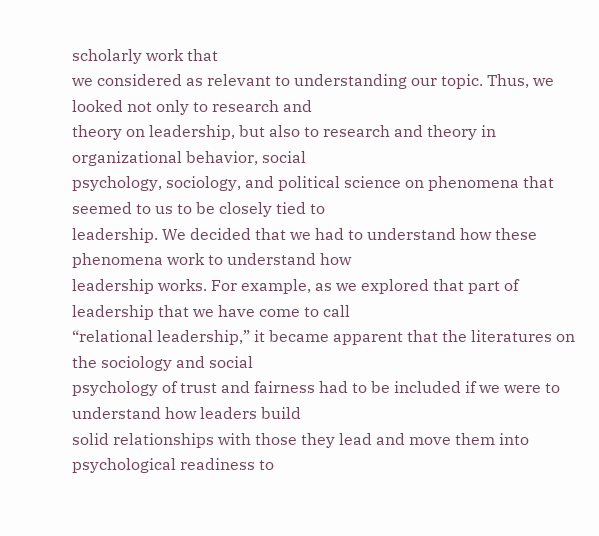scholarly work that
we considered as relevant to understanding our topic. Thus, we looked not only to research and
theory on leadership, but also to research and theory in organizational behavior, social
psychology, sociology, and political science on phenomena that seemed to us to be closely tied to
leadership. We decided that we had to understand how these phenomena work to understand how
leadership works. For example, as we explored that part of leadership that we have come to call
“relational leadership,” it became apparent that the literatures on the sociology and social
psychology of trust and fairness had to be included if we were to understand how leaders build
solid relationships with those they lead and move them into psychological readiness to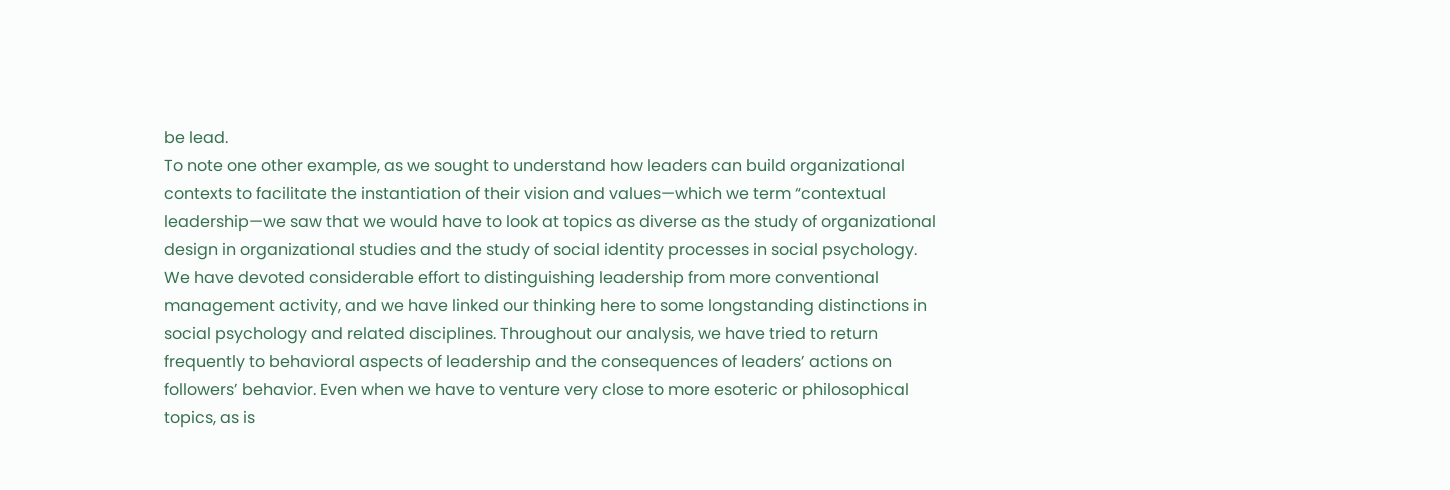be lead.
To note one other example, as we sought to understand how leaders can build organizational
contexts to facilitate the instantiation of their vision and values—which we term “contextual
leadership—we saw that we would have to look at topics as diverse as the study of organizational
design in organizational studies and the study of social identity processes in social psychology.
We have devoted considerable effort to distinguishing leadership from more conventional
management activity, and we have linked our thinking here to some longstanding distinctions in
social psychology and related disciplines. Throughout our analysis, we have tried to return
frequently to behavioral aspects of leadership and the consequences of leaders’ actions on
followers’ behavior. Even when we have to venture very close to more esoteric or philosophical
topics, as is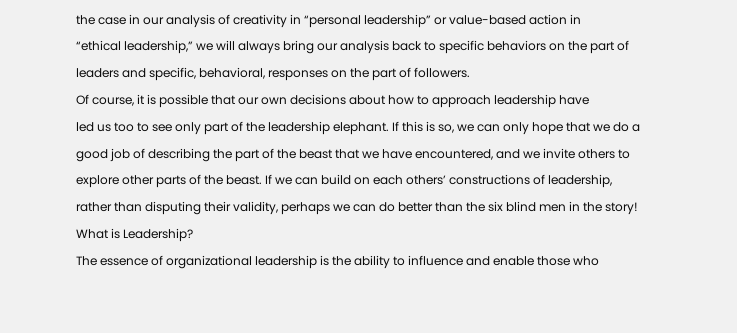the case in our analysis of creativity in “personal leadership” or value-based action in
“ethical leadership,” we will always bring our analysis back to specific behaviors on the part of
leaders and specific, behavioral, responses on the part of followers.
Of course, it is possible that our own decisions about how to approach leadership have
led us too to see only part of the leadership elephant. If this is so, we can only hope that we do a
good job of describing the part of the beast that we have encountered, and we invite others to
explore other parts of the beast. If we can build on each others’ constructions of leadership,
rather than disputing their validity, perhaps we can do better than the six blind men in the story!
What is Leadership?
The essence of organizational leadership is the ability to influence and enable those who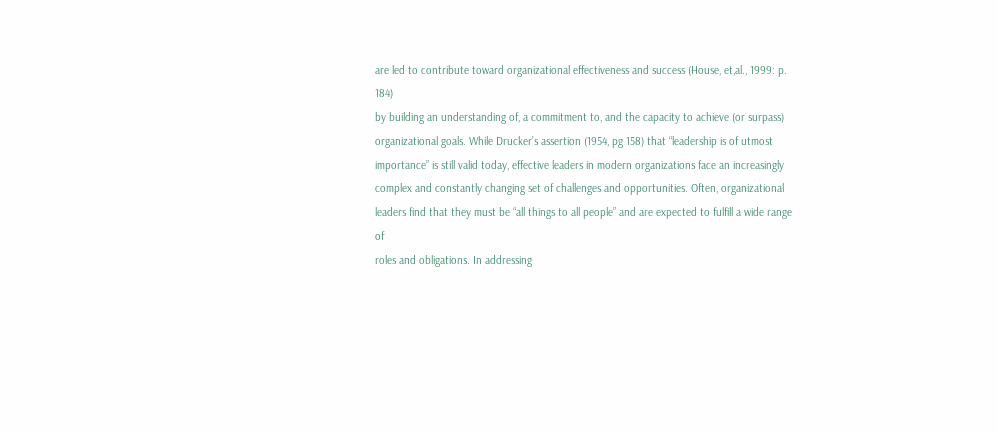are led to contribute toward organizational effectiveness and success (House, et,al., 1999: p. 184)
by building an understanding of, a commitment to, and the capacity to achieve (or surpass)
organizational goals. While Drucker’s assertion (1954, pg 158) that “leadership is of utmost
importance” is still valid today, effective leaders in modern organizations face an increasingly
complex and constantly changing set of challenges and opportunities. Often, organizational
leaders find that they must be “all things to all people” and are expected to fulfill a wide range of
roles and obligations. In addressing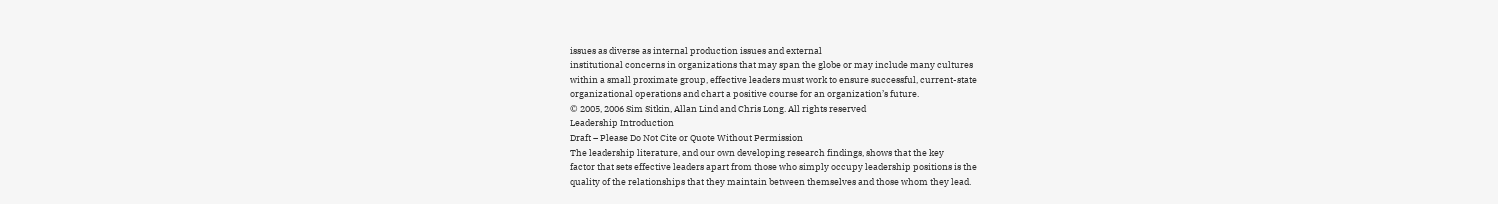issues as diverse as internal production issues and external
institutional concerns in organizations that may span the globe or may include many cultures
within a small proximate group, effective leaders must work to ensure successful, current-state
organizational operations and chart a positive course for an organization’s future.
© 2005, 2006 Sim Sitkin, Allan Lind and Chris Long. All rights reserved
Leadership Introduction
Draft – Please Do Not Cite or Quote Without Permission
The leadership literature, and our own developing research findings, shows that the key
factor that sets effective leaders apart from those who simply occupy leadership positions is the
quality of the relationships that they maintain between themselves and those whom they lead.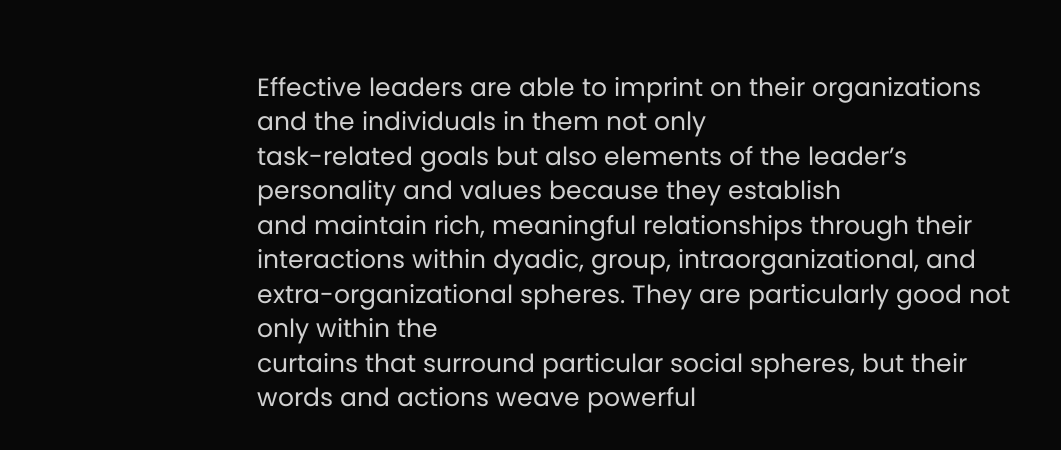Effective leaders are able to imprint on their organizations and the individuals in them not only
task-related goals but also elements of the leader’s personality and values because they establish
and maintain rich, meaningful relationships through their interactions within dyadic, group, intraorganizational, and extra-organizational spheres. They are particularly good not only within the
curtains that surround particular social spheres, but their words and actions weave powerful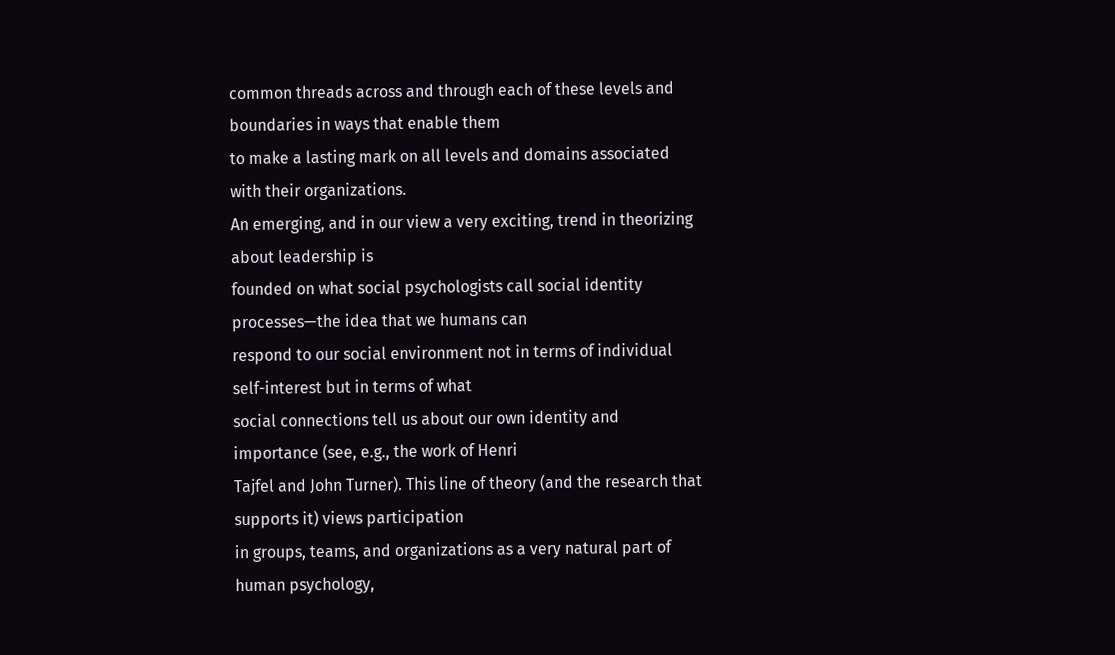common threads across and through each of these levels and boundaries in ways that enable them
to make a lasting mark on all levels and domains associated with their organizations.
An emerging, and in our view a very exciting, trend in theorizing about leadership is
founded on what social psychologists call social identity processes—the idea that we humans can
respond to our social environment not in terms of individual self-interest but in terms of what
social connections tell us about our own identity and importance (see, e.g., the work of Henri
Tajfel and John Turner). This line of theory (and the research that supports it) views participation
in groups, teams, and organizations as a very natural part of human psychology,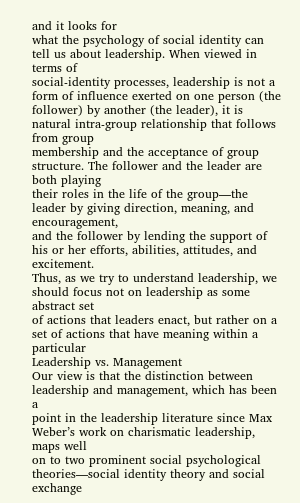and it looks for
what the psychology of social identity can tell us about leadership. When viewed in terms of
social-identity processes, leadership is not a form of influence exerted on one person (the
follower) by another (the leader), it is natural intra-group relationship that follows from group
membership and the acceptance of group structure. The follower and the leader are both playing
their roles in the life of the group—the leader by giving direction, meaning, and encouragement,
and the follower by lending the support of his or her efforts, abilities, attitudes, and excitement.
Thus, as we try to understand leadership, we should focus not on leadership as some abstract set
of actions that leaders enact, but rather on a set of actions that have meaning within a particular
Leadership vs. Management
Our view is that the distinction between leadership and management, which has been a
point in the leadership literature since Max Weber’s work on charismatic leadership, maps well
on to two prominent social psychological theories—social identity theory and social exchange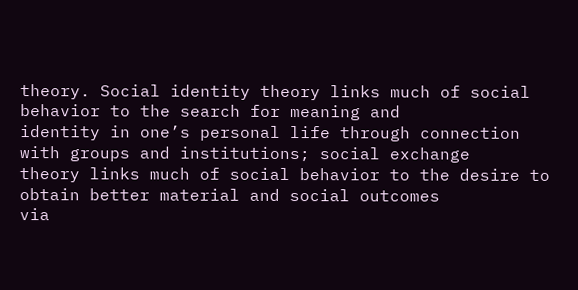theory. Social identity theory links much of social behavior to the search for meaning and
identity in one’s personal life through connection with groups and institutions; social exchange
theory links much of social behavior to the desire to obtain better material and social outcomes
via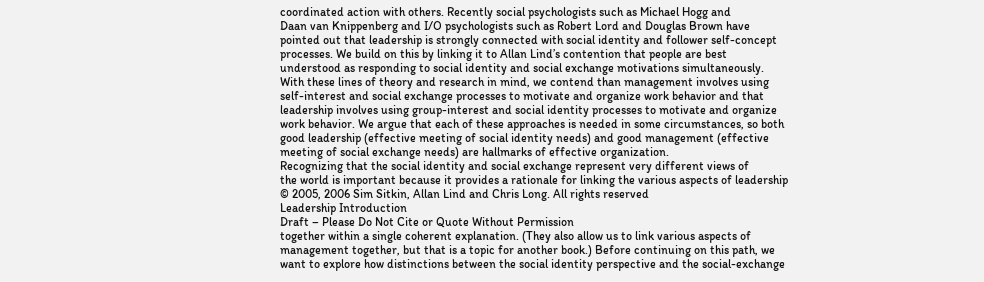coordinated action with others. Recently social psychologists such as Michael Hogg and
Daan van Knippenberg and I/O psychologists such as Robert Lord and Douglas Brown have
pointed out that leadership is strongly connected with social identity and follower self-concept
processes. We build on this by linking it to Allan Lind’s contention that people are best
understood as responding to social identity and social exchange motivations simultaneously.
With these lines of theory and research in mind, we contend than management involves using
self-interest and social exchange processes to motivate and organize work behavior and that
leadership involves using group-interest and social identity processes to motivate and organize
work behavior. We argue that each of these approaches is needed in some circumstances, so both
good leadership (effective meeting of social identity needs) and good management (effective
meeting of social exchange needs) are hallmarks of effective organization.
Recognizing that the social identity and social exchange represent very different views of
the world is important because it provides a rationale for linking the various aspects of leadership
© 2005, 2006 Sim Sitkin, Allan Lind and Chris Long. All rights reserved
Leadership Introduction
Draft – Please Do Not Cite or Quote Without Permission
together within a single coherent explanation. (They also allow us to link various aspects of
management together, but that is a topic for another book.) Before continuing on this path, we
want to explore how distinctions between the social identity perspective and the social-exchange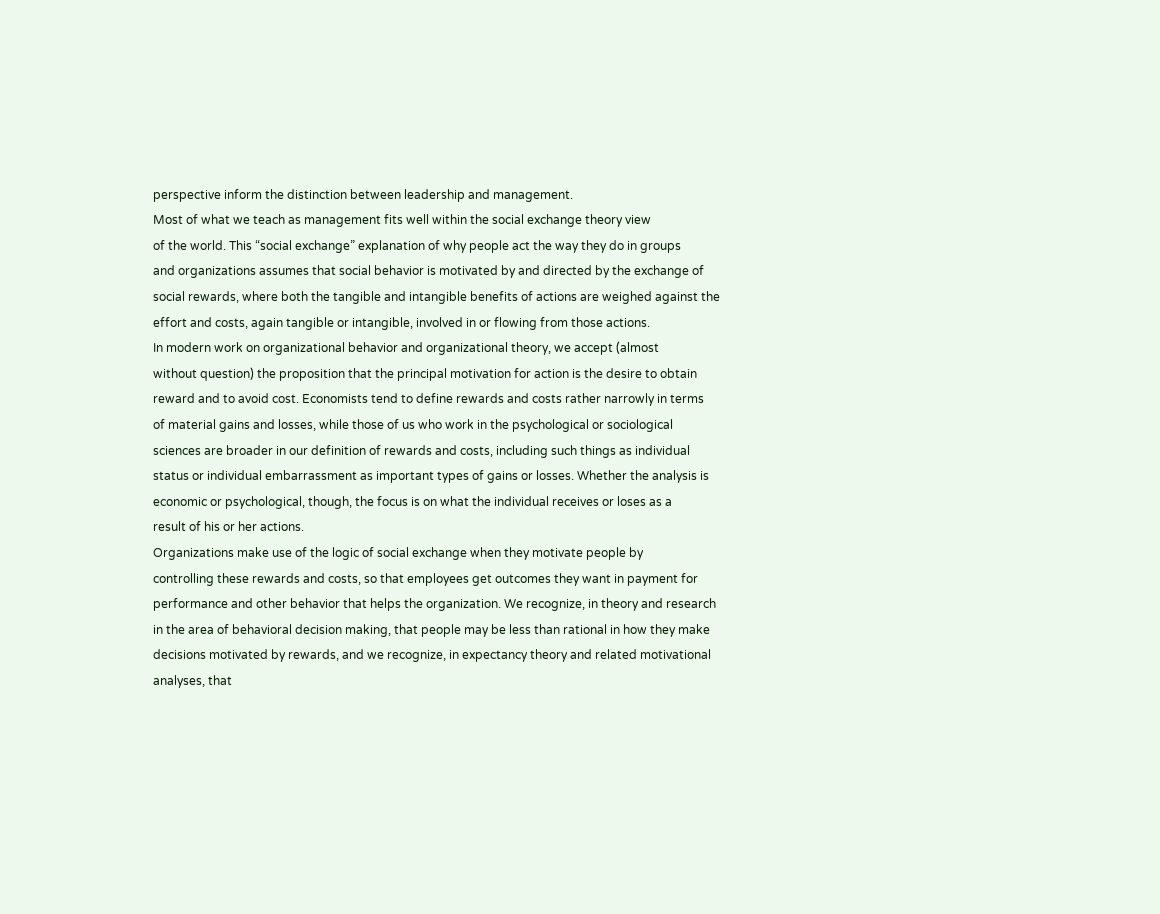perspective inform the distinction between leadership and management.
Most of what we teach as management fits well within the social exchange theory view
of the world. This “social exchange” explanation of why people act the way they do in groups
and organizations assumes that social behavior is motivated by and directed by the exchange of
social rewards, where both the tangible and intangible benefits of actions are weighed against the
effort and costs, again tangible or intangible, involved in or flowing from those actions.
In modern work on organizational behavior and organizational theory, we accept (almost
without question) the proposition that the principal motivation for action is the desire to obtain
reward and to avoid cost. Economists tend to define rewards and costs rather narrowly in terms
of material gains and losses, while those of us who work in the psychological or sociological
sciences are broader in our definition of rewards and costs, including such things as individual
status or individual embarrassment as important types of gains or losses. Whether the analysis is
economic or psychological, though, the focus is on what the individual receives or loses as a
result of his or her actions.
Organizations make use of the logic of social exchange when they motivate people by
controlling these rewards and costs, so that employees get outcomes they want in payment for
performance and other behavior that helps the organization. We recognize, in theory and research
in the area of behavioral decision making, that people may be less than rational in how they make
decisions motivated by rewards, and we recognize, in expectancy theory and related motivational
analyses, that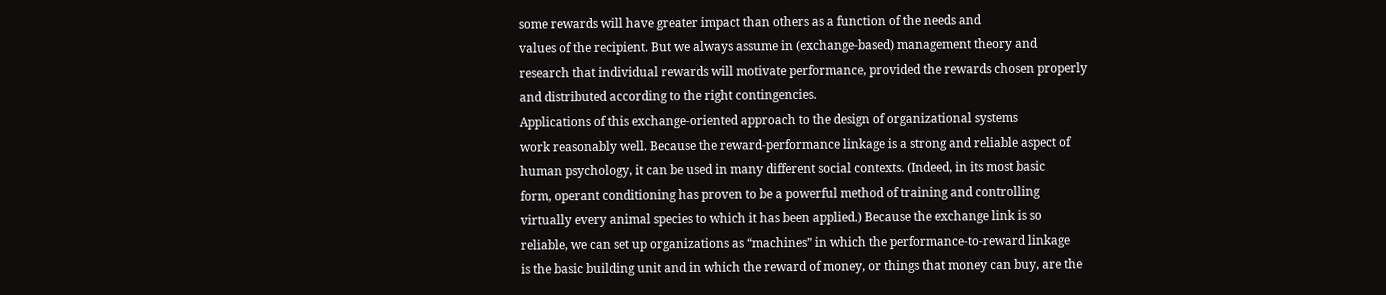some rewards will have greater impact than others as a function of the needs and
values of the recipient. But we always assume in (exchange-based) management theory and
research that individual rewards will motivate performance, provided the rewards chosen properly
and distributed according to the right contingencies.
Applications of this exchange-oriented approach to the design of organizational systems
work reasonably well. Because the reward-performance linkage is a strong and reliable aspect of
human psychology, it can be used in many different social contexts. (Indeed, in its most basic
form, operant conditioning has proven to be a powerful method of training and controlling
virtually every animal species to which it has been applied.) Because the exchange link is so
reliable, we can set up organizations as “machines” in which the performance-to-reward linkage
is the basic building unit and in which the reward of money, or things that money can buy, are the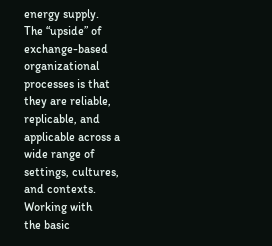energy supply.
The “upside” of exchange-based organizational processes is that they are reliable,
replicable, and applicable across a wide range of settings, cultures, and contexts. Working with
the basic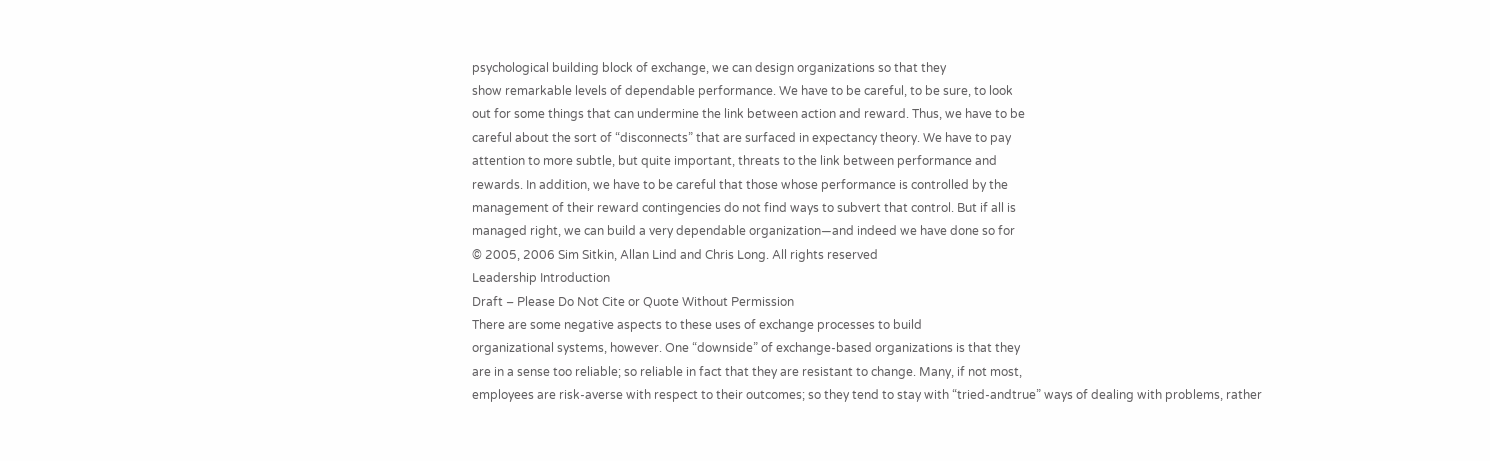psychological building block of exchange, we can design organizations so that they
show remarkable levels of dependable performance. We have to be careful, to be sure, to look
out for some things that can undermine the link between action and reward. Thus, we have to be
careful about the sort of “disconnects” that are surfaced in expectancy theory. We have to pay
attention to more subtle, but quite important, threats to the link between performance and
rewards. In addition, we have to be careful that those whose performance is controlled by the
management of their reward contingencies do not find ways to subvert that control. But if all is
managed right, we can build a very dependable organization—and indeed we have done so for
© 2005, 2006 Sim Sitkin, Allan Lind and Chris Long. All rights reserved
Leadership Introduction
Draft – Please Do Not Cite or Quote Without Permission
There are some negative aspects to these uses of exchange processes to build
organizational systems, however. One “downside” of exchange-based organizations is that they
are in a sense too reliable; so reliable in fact that they are resistant to change. Many, if not most,
employees are risk-averse with respect to their outcomes; so they tend to stay with “tried-andtrue” ways of dealing with problems, rather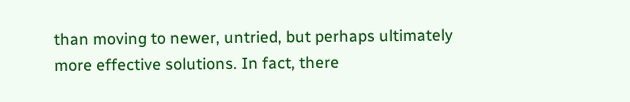than moving to newer, untried, but perhaps ultimately
more effective solutions. In fact, there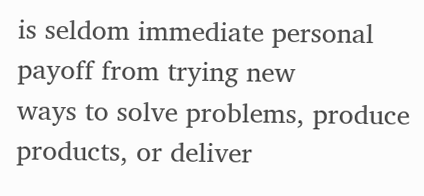is seldom immediate personal payoff from trying new
ways to solve problems, produce products, or deliver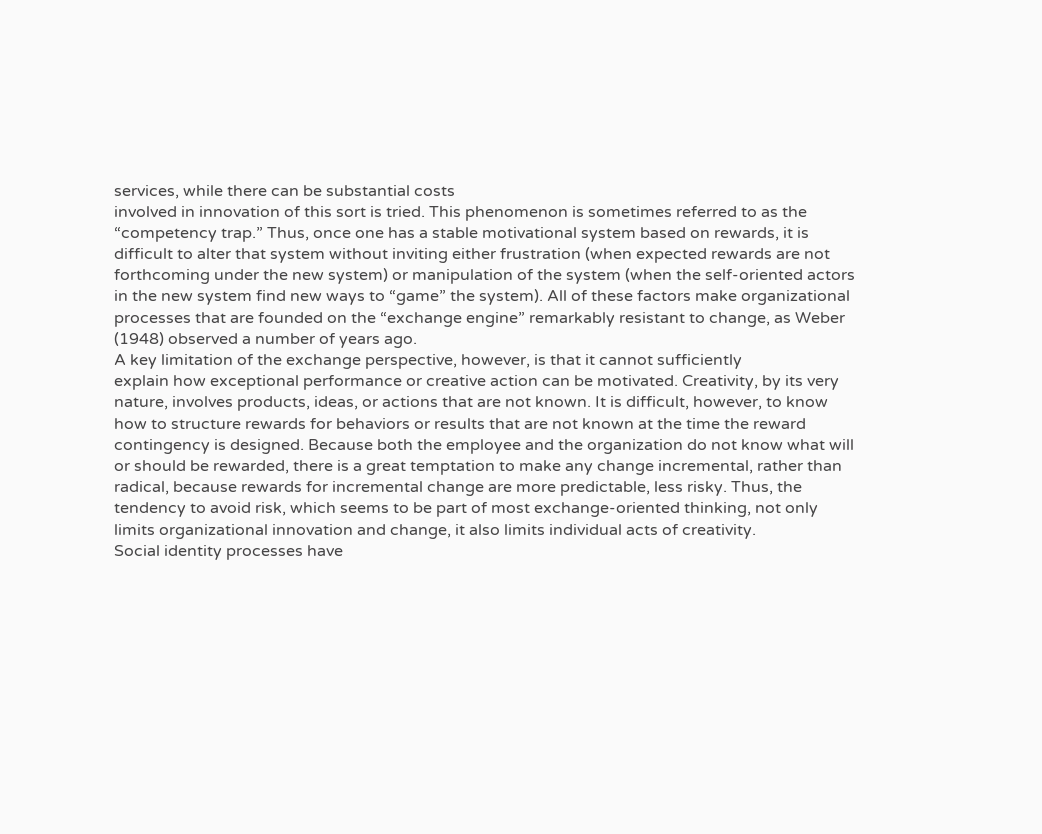services, while there can be substantial costs
involved in innovation of this sort is tried. This phenomenon is sometimes referred to as the
“competency trap.” Thus, once one has a stable motivational system based on rewards, it is
difficult to alter that system without inviting either frustration (when expected rewards are not
forthcoming under the new system) or manipulation of the system (when the self-oriented actors
in the new system find new ways to “game” the system). All of these factors make organizational
processes that are founded on the “exchange engine” remarkably resistant to change, as Weber
(1948) observed a number of years ago.
A key limitation of the exchange perspective, however, is that it cannot sufficiently
explain how exceptional performance or creative action can be motivated. Creativity, by its very
nature, involves products, ideas, or actions that are not known. It is difficult, however, to know
how to structure rewards for behaviors or results that are not known at the time the reward
contingency is designed. Because both the employee and the organization do not know what will
or should be rewarded, there is a great temptation to make any change incremental, rather than
radical, because rewards for incremental change are more predictable, less risky. Thus, the
tendency to avoid risk, which seems to be part of most exchange-oriented thinking, not only
limits organizational innovation and change, it also limits individual acts of creativity.
Social identity processes have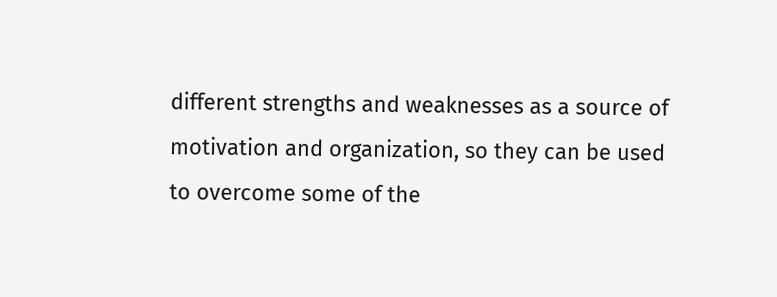different strengths and weaknesses as a source of
motivation and organization, so they can be used to overcome some of the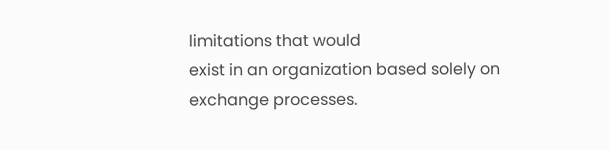limitations that would
exist in an organization based solely on exchange processes.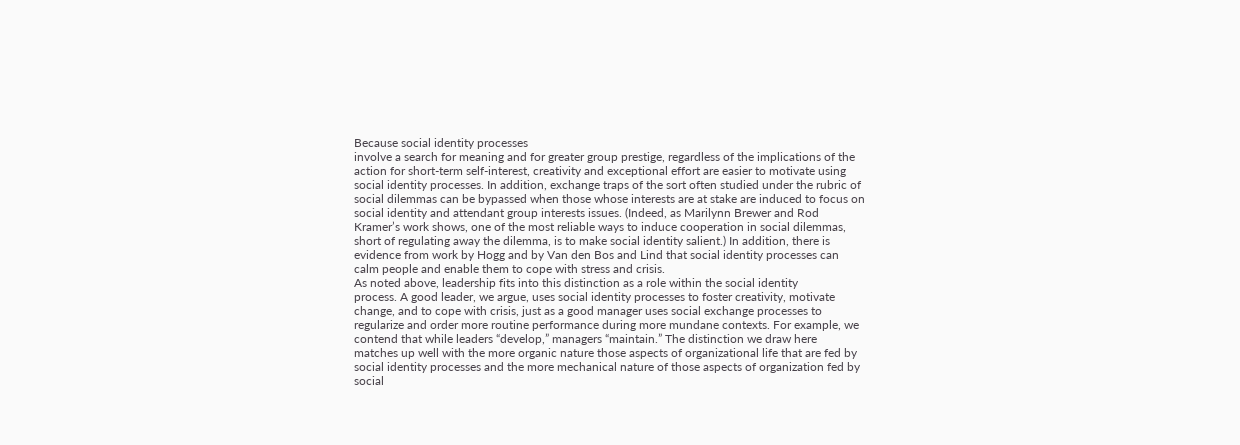Because social identity processes
involve a search for meaning and for greater group prestige, regardless of the implications of the
action for short-term self-interest, creativity and exceptional effort are easier to motivate using
social identity processes. In addition, exchange traps of the sort often studied under the rubric of
social dilemmas can be bypassed when those whose interests are at stake are induced to focus on
social identity and attendant group interests issues. (Indeed, as Marilynn Brewer and Rod
Kramer’s work shows, one of the most reliable ways to induce cooperation in social dilemmas,
short of regulating away the dilemma, is to make social identity salient.) In addition, there is
evidence from work by Hogg and by Van den Bos and Lind that social identity processes can
calm people and enable them to cope with stress and crisis.
As noted above, leadership fits into this distinction as a role within the social identity
process. A good leader, we argue, uses social identity processes to foster creativity, motivate
change, and to cope with crisis, just as a good manager uses social exchange processes to
regularize and order more routine performance during more mundane contexts. For example, we
contend that while leaders “develop,” managers “maintain.” The distinction we draw here
matches up well with the more organic nature those aspects of organizational life that are fed by
social identity processes and the more mechanical nature of those aspects of organization fed by
social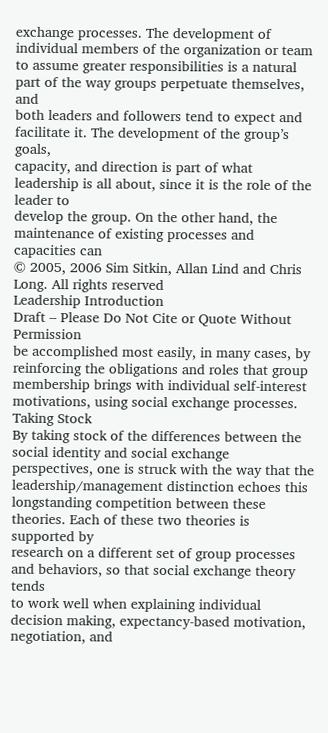exchange processes. The development of individual members of the organization or team
to assume greater responsibilities is a natural part of the way groups perpetuate themselves, and
both leaders and followers tend to expect and facilitate it. The development of the group’s goals,
capacity, and direction is part of what leadership is all about, since it is the role of the leader to
develop the group. On the other hand, the maintenance of existing processes and capacities can
© 2005, 2006 Sim Sitkin, Allan Lind and Chris Long. All rights reserved
Leadership Introduction
Draft – Please Do Not Cite or Quote Without Permission
be accomplished most easily, in many cases, by reinforcing the obligations and roles that group
membership brings with individual self-interest motivations, using social exchange processes.
Taking Stock
By taking stock of the differences between the social identity and social exchange
perspectives, one is struck with the way that the leadership/management distinction echoes this
longstanding competition between these theories. Each of these two theories is supported by
research on a different set of group processes and behaviors, so that social exchange theory tends
to work well when explaining individual decision making, expectancy-based motivation,
negotiation, and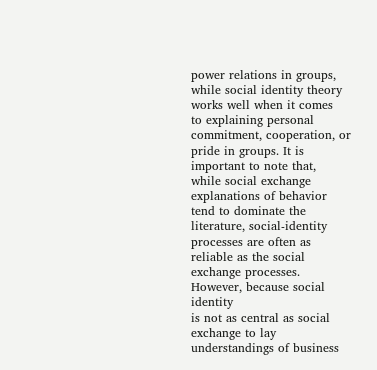power relations in groups, while social identity theory works well when it comes
to explaining personal commitment, cooperation, or pride in groups. It is important to note that,
while social exchange explanations of behavior tend to dominate the literature, social-identity
processes are often as reliable as the social exchange processes. However, because social identity
is not as central as social exchange to lay understandings of business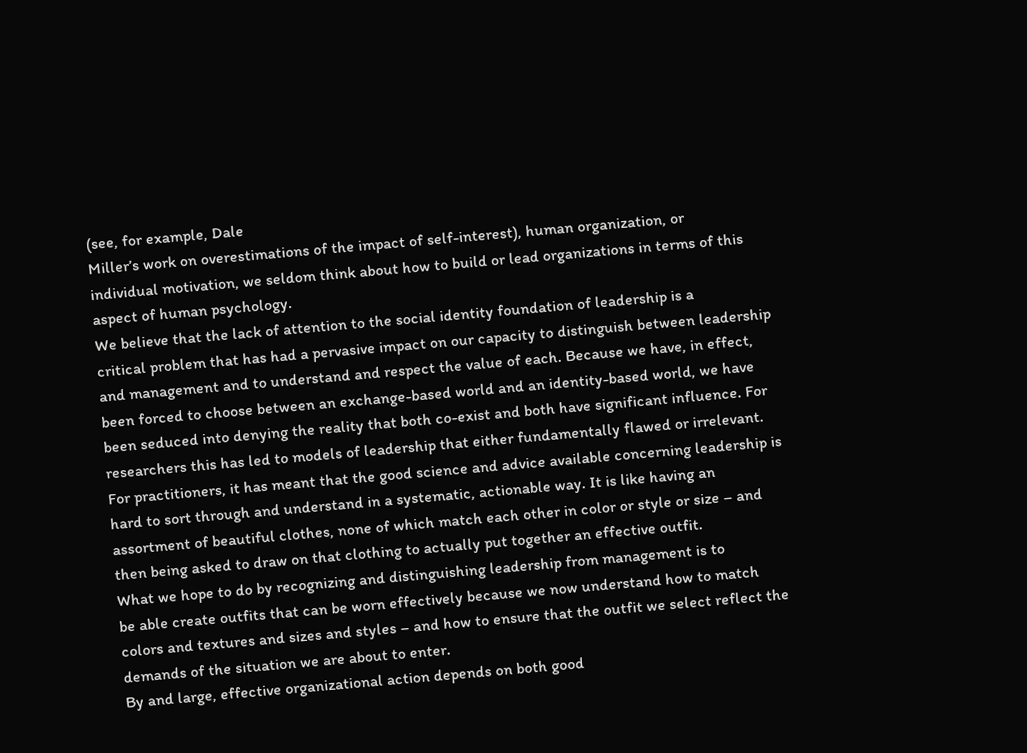(see, for example, Dale
Miller’s work on overestimations of the impact of self-interest), human organization, or
individual motivation, we seldom think about how to build or lead organizations in terms of this
aspect of human psychology.
We believe that the lack of attention to the social identity foundation of leadership is a
critical problem that has had a pervasive impact on our capacity to distinguish between leadership
and management and to understand and respect the value of each. Because we have, in effect,
been forced to choose between an exchange-based world and an identity-based world, we have
been seduced into denying the reality that both co-exist and both have significant influence. For
researchers this has led to models of leadership that either fundamentally flawed or irrelevant.
For practitioners, it has meant that the good science and advice available concerning leadership is
hard to sort through and understand in a systematic, actionable way. It is like having an
assortment of beautiful clothes, none of which match each other in color or style or size – and
then being asked to draw on that clothing to actually put together an effective outfit.
What we hope to do by recognizing and distinguishing leadership from management is to
be able create outfits that can be worn effectively because we now understand how to match
colors and textures and sizes and styles – and how to ensure that the outfit we select reflect the
demands of the situation we are about to enter.
By and large, effective organizational action depends on both good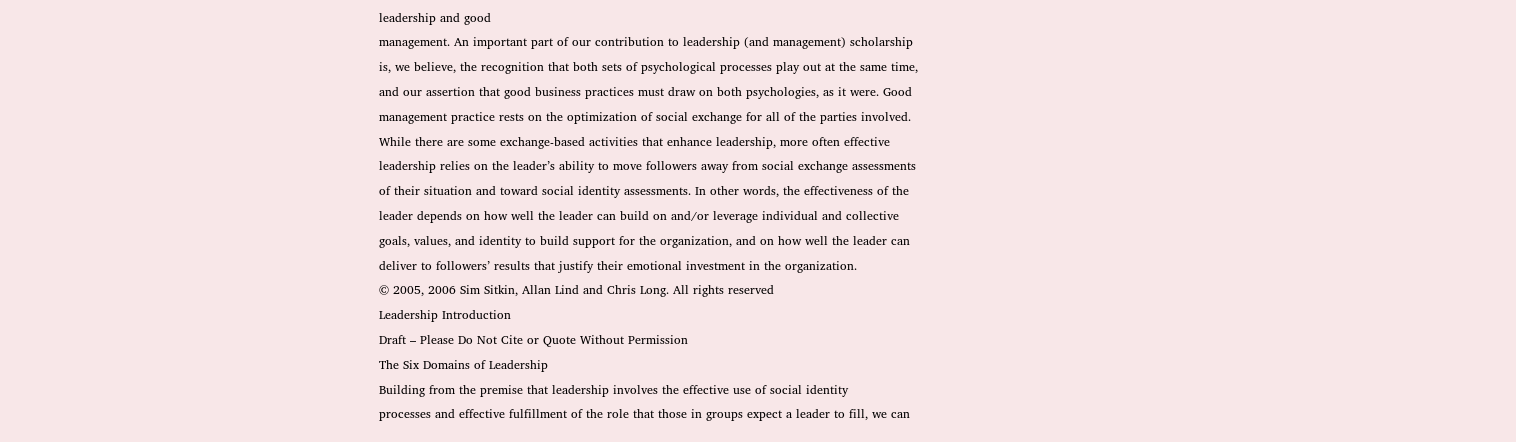leadership and good
management. An important part of our contribution to leadership (and management) scholarship
is, we believe, the recognition that both sets of psychological processes play out at the same time,
and our assertion that good business practices must draw on both psychologies, as it were. Good
management practice rests on the optimization of social exchange for all of the parties involved.
While there are some exchange-based activities that enhance leadership, more often effective
leadership relies on the leader’s ability to move followers away from social exchange assessments
of their situation and toward social identity assessments. In other words, the effectiveness of the
leader depends on how well the leader can build on and/or leverage individual and collective
goals, values, and identity to build support for the organization, and on how well the leader can
deliver to followers’ results that justify their emotional investment in the organization.
© 2005, 2006 Sim Sitkin, Allan Lind and Chris Long. All rights reserved
Leadership Introduction
Draft – Please Do Not Cite or Quote Without Permission
The Six Domains of Leadership
Building from the premise that leadership involves the effective use of social identity
processes and effective fulfillment of the role that those in groups expect a leader to fill, we can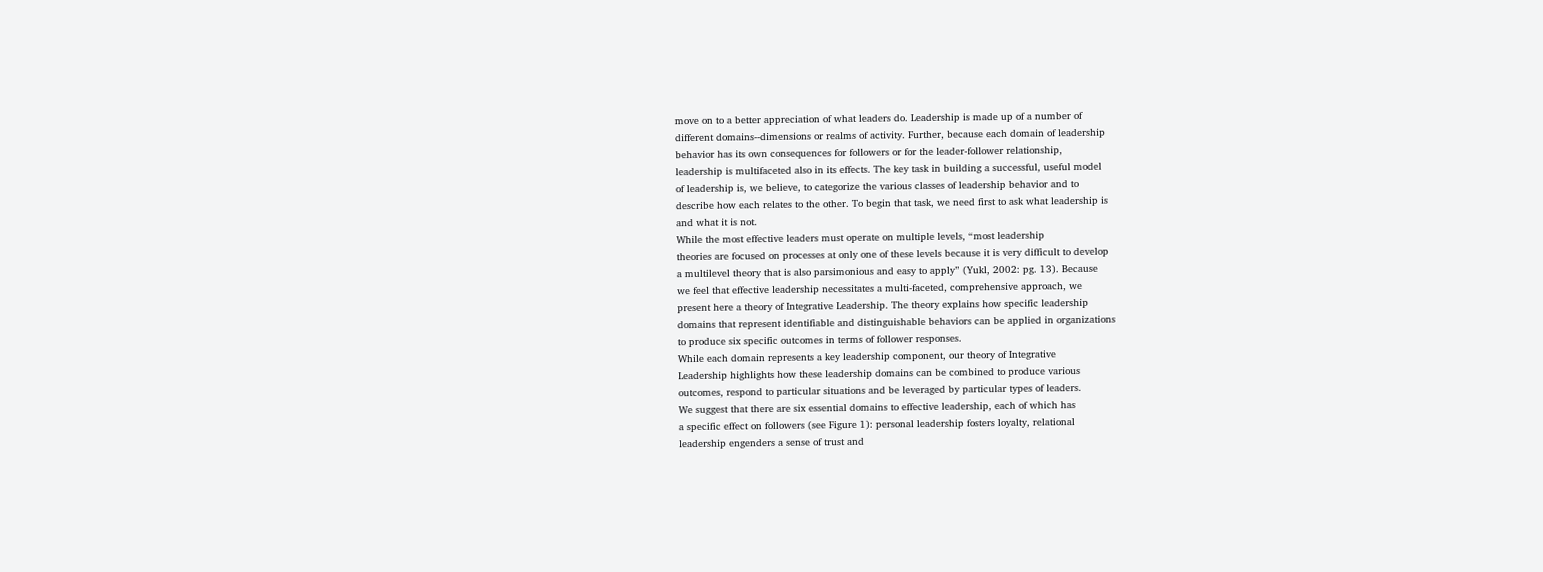move on to a better appreciation of what leaders do. Leadership is made up of a number of
different domains--dimensions or realms of activity. Further, because each domain of leadership
behavior has its own consequences for followers or for the leader-follower relationship,
leadership is multifaceted also in its effects. The key task in building a successful, useful model
of leadership is, we believe, to categorize the various classes of leadership behavior and to
describe how each relates to the other. To begin that task, we need first to ask what leadership is
and what it is not.
While the most effective leaders must operate on multiple levels, “most leadership
theories are focused on processes at only one of these levels because it is very difficult to develop
a multilevel theory that is also parsimonious and easy to apply” (Yukl, 2002: pg. 13). Because
we feel that effective leadership necessitates a multi-faceted, comprehensive approach, we
present here a theory of Integrative Leadership. The theory explains how specific leadership
domains that represent identifiable and distinguishable behaviors can be applied in organizations
to produce six specific outcomes in terms of follower responses.
While each domain represents a key leadership component, our theory of Integrative
Leadership highlights how these leadership domains can be combined to produce various
outcomes, respond to particular situations and be leveraged by particular types of leaders.
We suggest that there are six essential domains to effective leadership, each of which has
a specific effect on followers (see Figure 1): personal leadership fosters loyalty, relational
leadership engenders a sense of trust and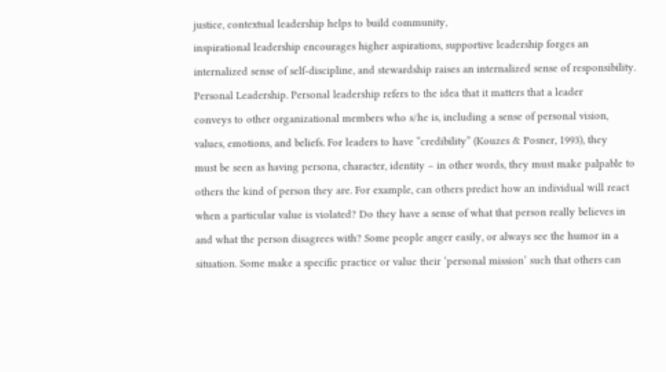justice, contextual leadership helps to build community,
inspirational leadership encourages higher aspirations, supportive leadership forges an
internalized sense of self-discipline, and stewardship raises an internalized sense of responsibility.
Personal Leadership. Personal leadership refers to the idea that it matters that a leader
conveys to other organizational members who s/he is, including a sense of personal vision,
values, emotions, and beliefs. For leaders to have “credibility” (Kouzes & Posner, 1993), they
must be seen as having persona, character, identity – in other words, they must make palpable to
others the kind of person they are. For example, can others predict how an individual will react
when a particular value is violated? Do they have a sense of what that person really believes in
and what the person disagrees with? Some people anger easily, or always see the humor in a
situation. Some make a specific practice or value their ‘personal mission’ such that others can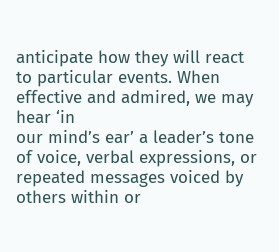anticipate how they will react to particular events. When effective and admired, we may hear ‘in
our mind’s ear’ a leader’s tone of voice, verbal expressions, or repeated messages voiced by
others within or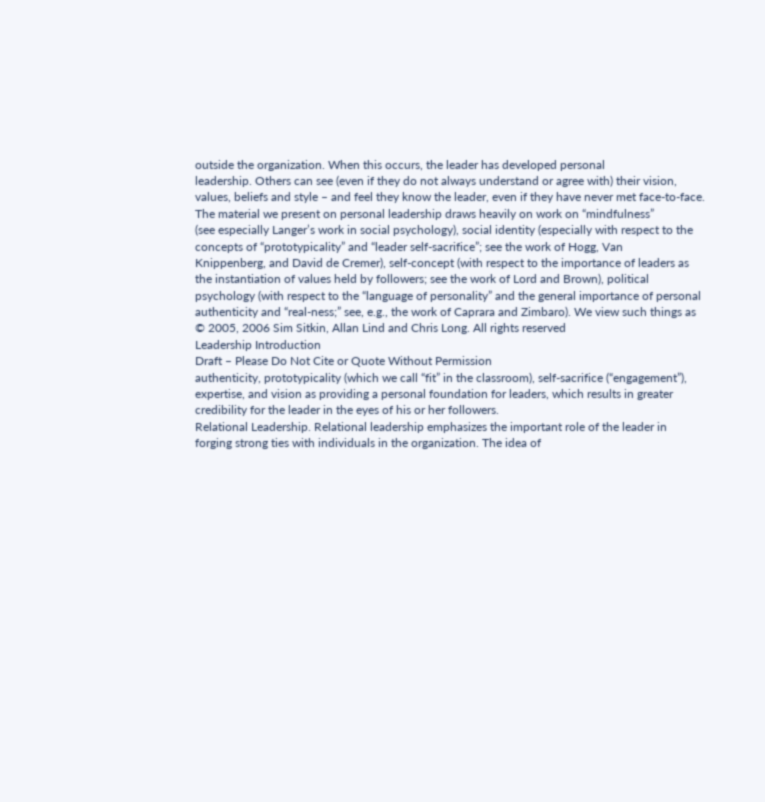outside the organization. When this occurs, the leader has developed personal
leadership. Others can see (even if they do not always understand or agree with) their vision,
values, beliefs and style – and feel they know the leader, even if they have never met face-to-face.
The material we present on personal leadership draws heavily on work on “mindfulness”
(see especially Langer’s work in social psychology), social identity (especially with respect to the
concepts of “prototypicality” and “leader self-sacrifice”; see the work of Hogg, Van
Knippenberg, and David de Cremer), self-concept (with respect to the importance of leaders as
the instantiation of values held by followers; see the work of Lord and Brown), political
psychology (with respect to the “language of personality” and the general importance of personal
authenticity and “real-ness;” see, e.g., the work of Caprara and Zimbaro). We view such things as
© 2005, 2006 Sim Sitkin, Allan Lind and Chris Long. All rights reserved
Leadership Introduction
Draft – Please Do Not Cite or Quote Without Permission
authenticity, prototypicality (which we call “fit” in the classroom), self-sacrifice (“engagement”),
expertise, and vision as providing a personal foundation for leaders, which results in greater
credibility for the leader in the eyes of his or her followers.
Relational Leadership. Relational leadership emphasizes the important role of the leader in
forging strong ties with individuals in the organization. The idea of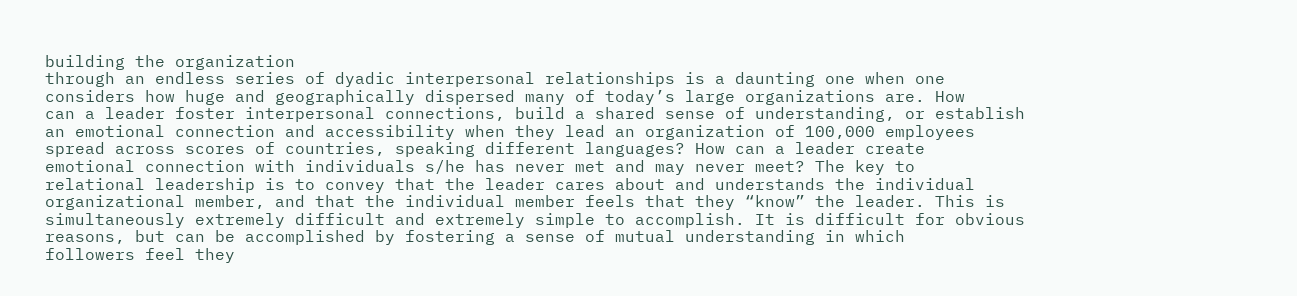building the organization
through an endless series of dyadic interpersonal relationships is a daunting one when one
considers how huge and geographically dispersed many of today’s large organizations are. How
can a leader foster interpersonal connections, build a shared sense of understanding, or establish
an emotional connection and accessibility when they lead an organization of 100,000 employees
spread across scores of countries, speaking different languages? How can a leader create
emotional connection with individuals s/he has never met and may never meet? The key to
relational leadership is to convey that the leader cares about and understands the individual
organizational member, and that the individual member feels that they “know” the leader. This is
simultaneously extremely difficult and extremely simple to accomplish. It is difficult for obvious
reasons, but can be accomplished by fostering a sense of mutual understanding in which
followers feel they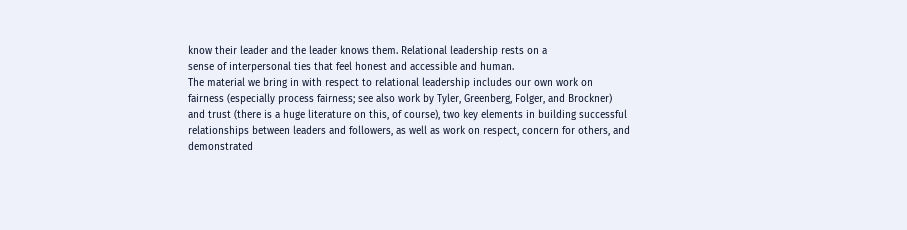know their leader and the leader knows them. Relational leadership rests on a
sense of interpersonal ties that feel honest and accessible and human.
The material we bring in with respect to relational leadership includes our own work on
fairness (especially process fairness; see also work by Tyler, Greenberg, Folger, and Brockner)
and trust (there is a huge literature on this, of course), two key elements in building successful
relationships between leaders and followers, as well as work on respect, concern for others, and
demonstrated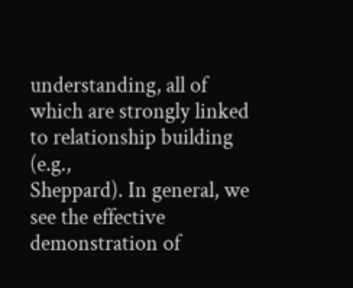understanding, all of which are strongly linked to relationship building (e.g.,
Sheppard). In general, we see the effective demonstration of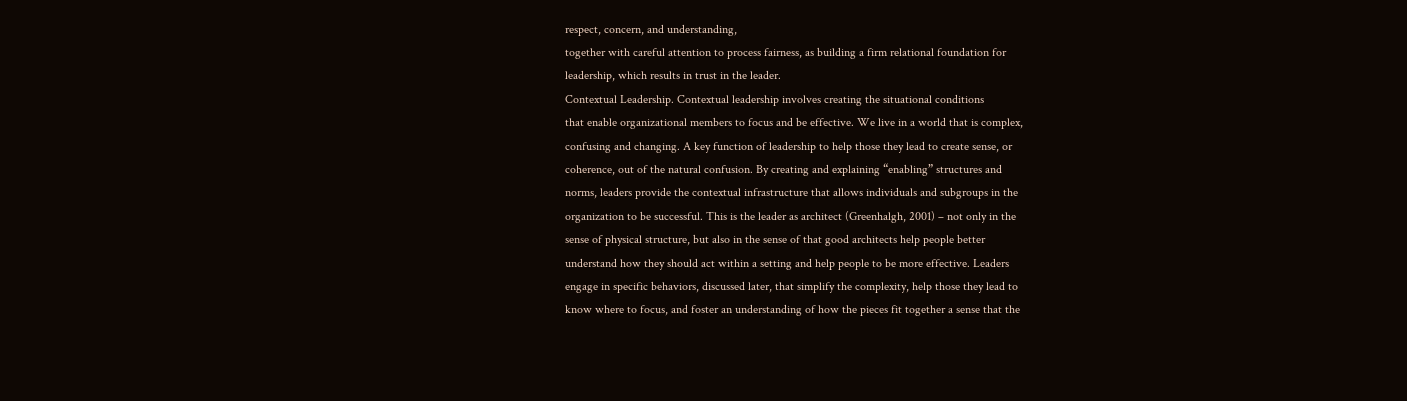respect, concern, and understanding,
together with careful attention to process fairness, as building a firm relational foundation for
leadership, which results in trust in the leader.
Contextual Leadership. Contextual leadership involves creating the situational conditions
that enable organizational members to focus and be effective. We live in a world that is complex,
confusing and changing. A key function of leadership to help those they lead to create sense, or
coherence, out of the natural confusion. By creating and explaining “enabling” structures and
norms, leaders provide the contextual infrastructure that allows individuals and subgroups in the
organization to be successful. This is the leader as architect (Greenhalgh, 2001) – not only in the
sense of physical structure, but also in the sense of that good architects help people better
understand how they should act within a setting and help people to be more effective. Leaders
engage in specific behaviors, discussed later, that simplify the complexity, help those they lead to
know where to focus, and foster an understanding of how the pieces fit together a sense that the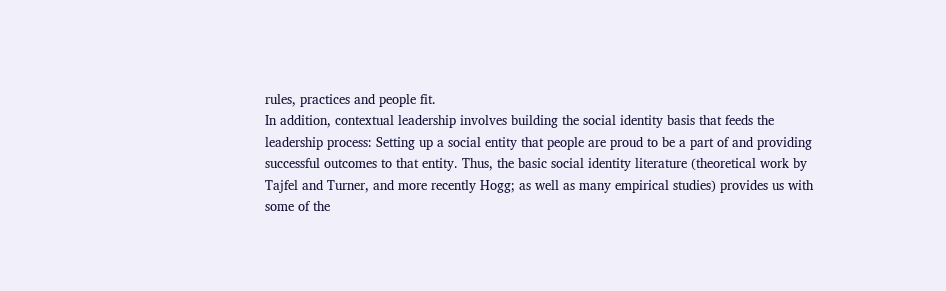rules, practices and people fit.
In addition, contextual leadership involves building the social identity basis that feeds the
leadership process: Setting up a social entity that people are proud to be a part of and providing
successful outcomes to that entity. Thus, the basic social identity literature (theoretical work by
Tajfel and Turner, and more recently Hogg; as well as many empirical studies) provides us with
some of the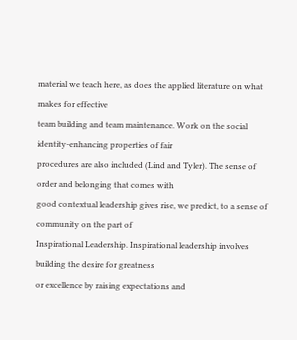material we teach here, as does the applied literature on what makes for effective
team building and team maintenance. Work on the social identity-enhancing properties of fair
procedures are also included (Lind and Tyler). The sense of order and belonging that comes with
good contextual leadership gives rise, we predict, to a sense of community on the part of
Inspirational Leadership. Inspirational leadership involves building the desire for greatness
or excellence by raising expectations and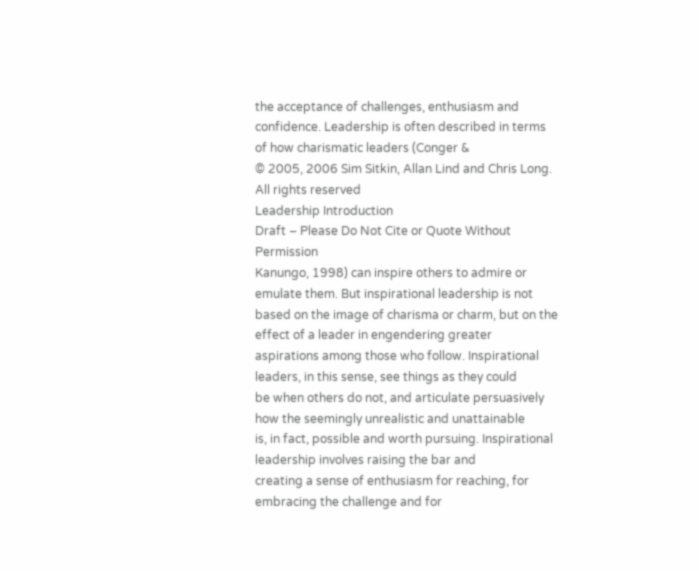the acceptance of challenges, enthusiasm and
confidence. Leadership is often described in terms of how charismatic leaders (Conger &
© 2005, 2006 Sim Sitkin, Allan Lind and Chris Long. All rights reserved
Leadership Introduction
Draft – Please Do Not Cite or Quote Without Permission
Kanungo, 1998) can inspire others to admire or emulate them. But inspirational leadership is not
based on the image of charisma or charm, but on the effect of a leader in engendering greater
aspirations among those who follow. Inspirational leaders, in this sense, see things as they could
be when others do not, and articulate persuasively how the seemingly unrealistic and unattainable
is, in fact, possible and worth pursuing. Inspirational leadership involves raising the bar and
creating a sense of enthusiasm for reaching, for embracing the challenge and for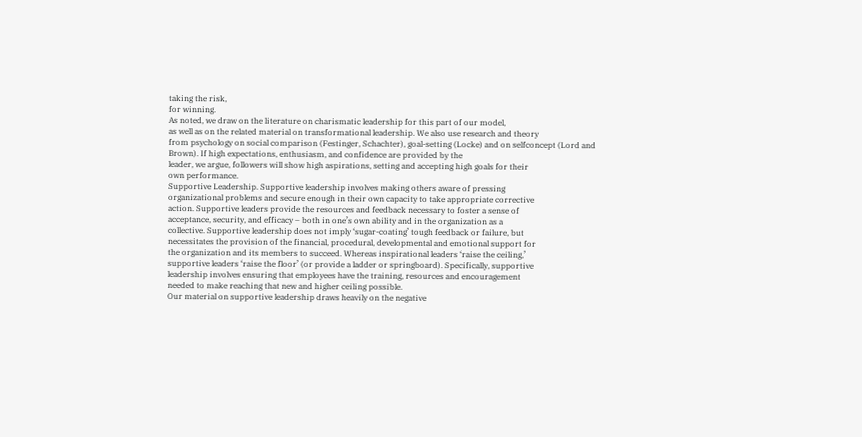taking the risk,
for winning.
As noted, we draw on the literature on charismatic leadership for this part of our model,
as well as on the related material on transformational leadership. We also use research and theory
from psychology on social comparison (Festinger, Schachter), goal-setting (Locke) and on selfconcept (Lord and Brown). If high expectations, enthusiasm, and confidence are provided by the
leader, we argue, followers will show high aspirations, setting and accepting high goals for their
own performance.
Supportive Leadership. Supportive leadership involves making others aware of pressing
organizational problems and secure enough in their own capacity to take appropriate corrective
action. Supportive leaders provide the resources and feedback necessary to foster a sense of
acceptance, security, and efficacy – both in one’s own ability and in the organization as a
collective. Supportive leadership does not imply ‘sugar-coating’ tough feedback or failure, but
necessitates the provision of the financial, procedural, developmental and emotional support for
the organization and its members to succeed. Whereas inspirational leaders ‘raise the ceiling,’
supportive leaders ‘raise the floor’ (or provide a ladder or springboard). Specifically, supportive
leadership involves ensuring that employees have the training, resources and encouragement
needed to make reaching that new and higher ceiling possible.
Our material on supportive leadership draws heavily on the negative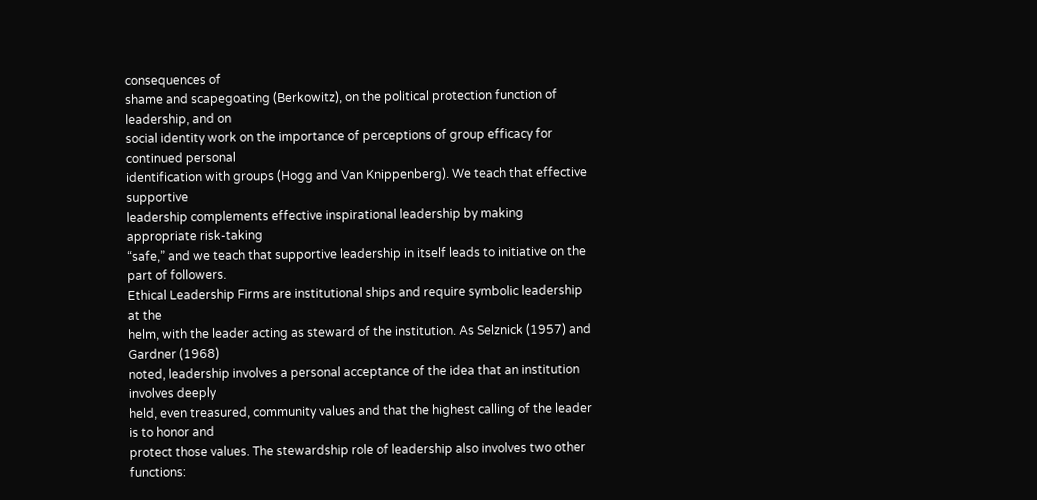consequences of
shame and scapegoating (Berkowitz), on the political protection function of leadership, and on
social identity work on the importance of perceptions of group efficacy for continued personal
identification with groups (Hogg and Van Knippenberg). We teach that effective supportive
leadership complements effective inspirational leadership by making appropriate risk-taking
“safe,” and we teach that supportive leadership in itself leads to initiative on the part of followers.
Ethical Leadership Firms are institutional ships and require symbolic leadership at the
helm, with the leader acting as steward of the institution. As Selznick (1957) and Gardner (1968)
noted, leadership involves a personal acceptance of the idea that an institution involves deeply
held, even treasured, community values and that the highest calling of the leader is to honor and
protect those values. The stewardship role of leadership also involves two other functions: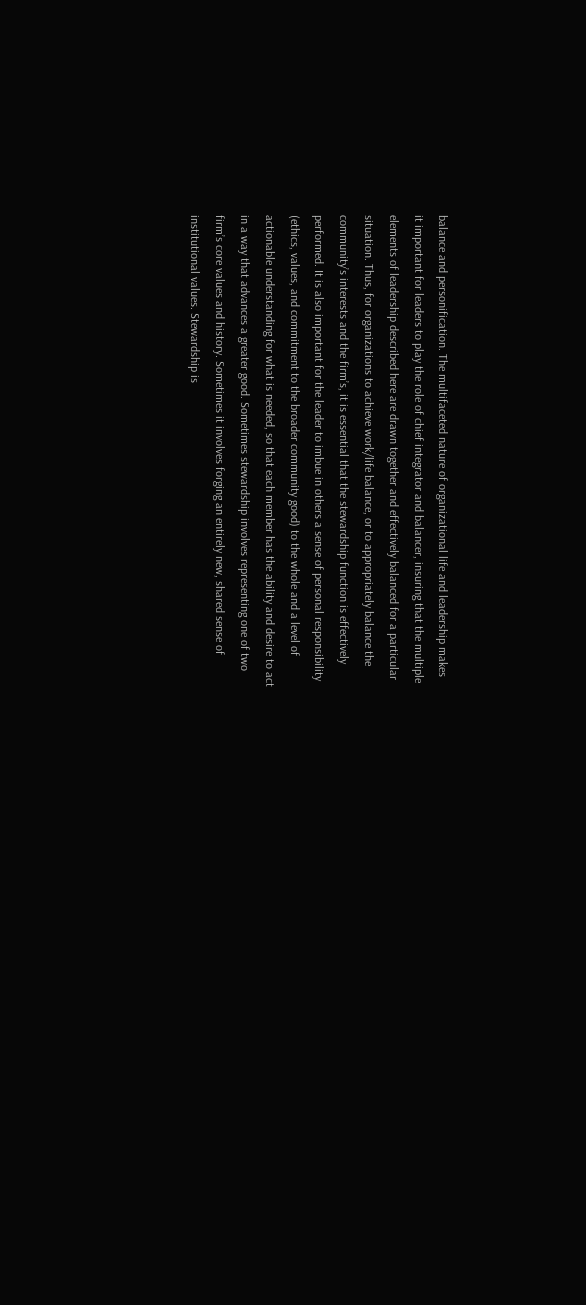balance and personification. The multifaceted nature of organizational life and leadership makes
it important for leaders to play the role of chief integrator and balancer, insuring that the multiple
elements of leadership described here are drawn together and effectively balanced for a particular
situation. Thus, for organizations to achieve work/life balance, or to appropriately balance the
community’s interests and the firm’s, it is essential that the stewardship function is effectively
performed. It is also important for the leader to imbue in others a sense of personal responsibility
(ethics, values, and commitment to the broader community good) to the whole and a level of
actionable understanding for what is needed, so that each member has the ability and desire to act
in a way that advances a greater good. Sometimes stewardship involves representing one of two
firm’s core values and history. Sometimes it involves forging an entirely new, shared sense of
institutional values. Stewardship is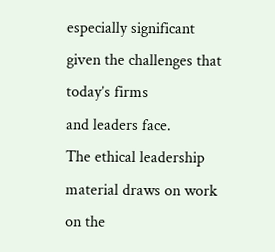especially significant given the challenges that today’s firms
and leaders face.
The ethical leadership material draws on work on the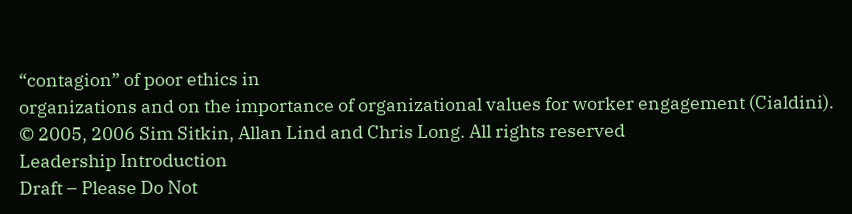“contagion” of poor ethics in
organizations and on the importance of organizational values for worker engagement (Cialdini).
© 2005, 2006 Sim Sitkin, Allan Lind and Chris Long. All rights reserved
Leadership Introduction
Draft – Please Do Not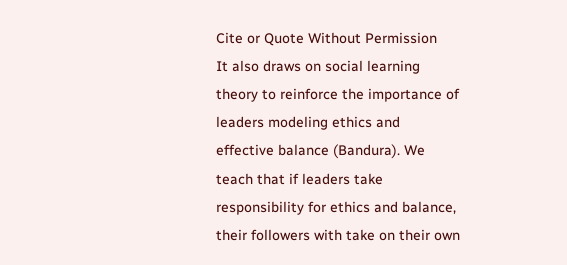Cite or Quote Without Permission
It also draws on social learning theory to reinforce the importance of leaders modeling ethics and
effective balance (Bandura). We teach that if leaders take responsibility for ethics and balance,
their followers with take on their own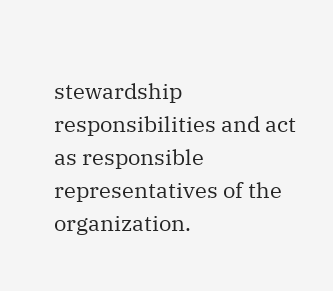stewardship responsibilities and act as responsible
representatives of the organization.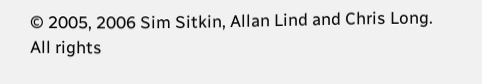© 2005, 2006 Sim Sitkin, Allan Lind and Chris Long. All rights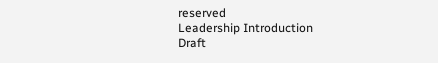reserved
Leadership Introduction
Draft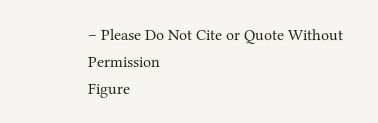– Please Do Not Cite or Quote Without Permission
Figure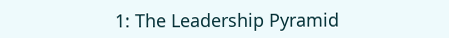1: The Leadership Pyramid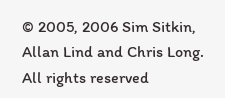© 2005, 2006 Sim Sitkin, Allan Lind and Chris Long. All rights reserved